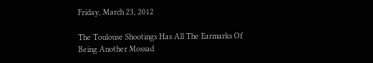Friday, March 23, 2012

The Toulouse Shootings Has All The Earmarks Of Being Another Mossad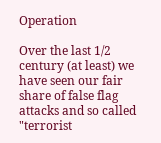Operation

Over the last 1/2 century (at least) we have seen our fair share of false flag attacks and so called "terrorist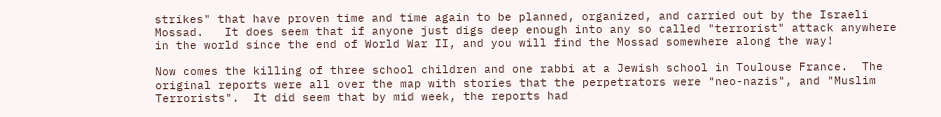strikes" that have proven time and time again to be planned, organized, and carried out by the Israeli Mossad.   It does seem that if anyone just digs deep enough into any so called "terrorist" attack anywhere in the world since the end of World War II, and you will find the Mossad somewhere along the way!

Now comes the killing of three school children and one rabbi at a Jewish school in Toulouse France.  The original reports were all over the map with stories that the perpetrators were "neo-nazis", and "Muslim Terrorists".  It did seem that by mid week, the reports had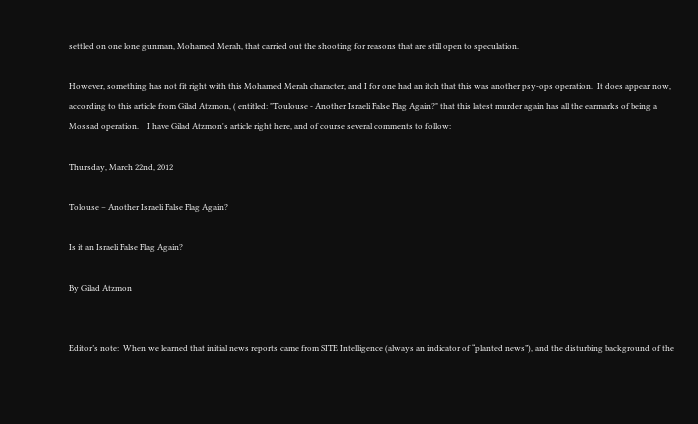settled on one lone gunman, Mohamed Merah, that carried out the shooting for reasons that are still open to speculation.

However, something has not fit right with this Mohamed Merah character, and I for one had an itch that this was another psy-ops operation.  It does appear now, according to this article from Gilad Atzmon, ( entitled: "Toulouse - Another Israeli False Flag Again?" that this latest murder again has all the earmarks of being a Mossad operation.    I have Gilad Atzmon's article right here, and of course several comments to follow:

Thursday, March 22nd, 2012

Tolouse – Another Israeli False Flag Again?

Is it an Israeli False Flag Again?

By Gilad Atzmon


Editor’s note:  When we learned that initial news reports came from SITE Intelligence (always an indicator of “planted news”), and the disturbing background of the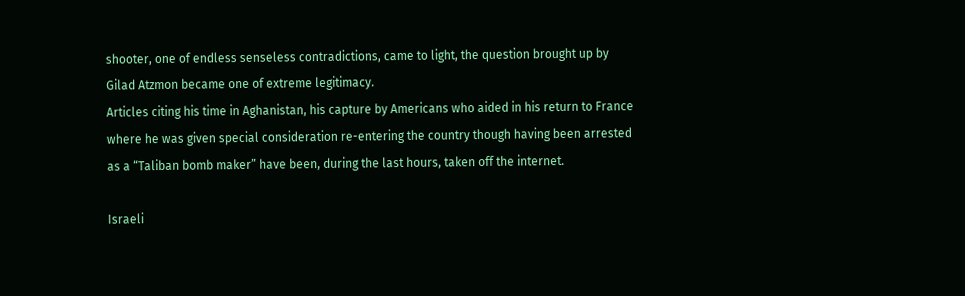shooter, one of endless senseless contradictions, came to light, the question brought up by Gilad Atzmon became one of extreme legitimacy.
Articles citing his time in Aghanistan, his capture by Americans who aided in his return to France where he was given special consideration re-entering the country though having been arrested as a “Taliban bomb maker” have been, during the last hours, taken off the internet.

Israeli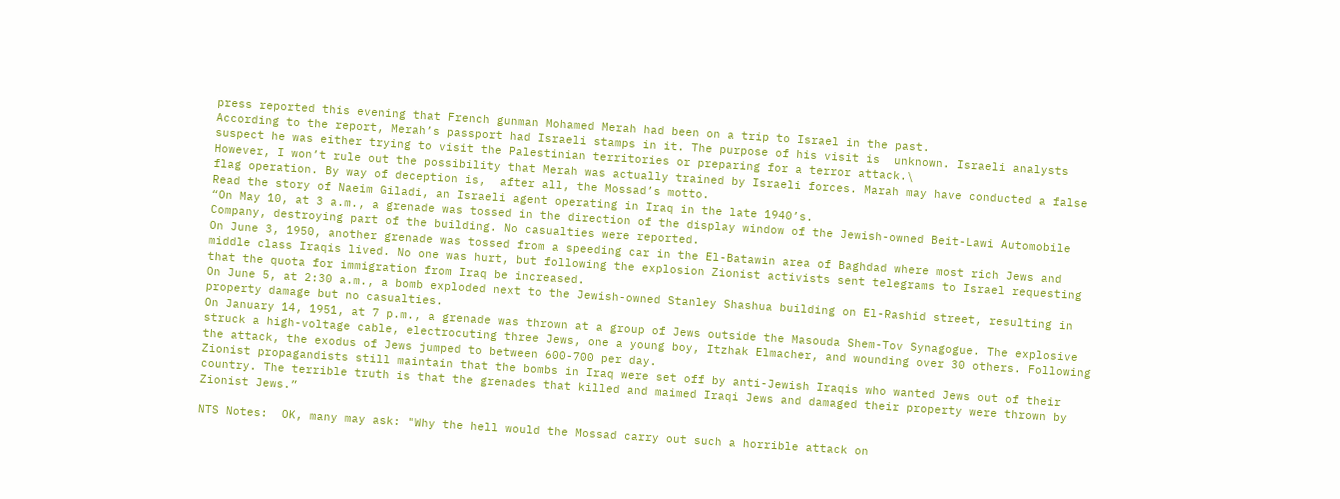press reported this evening that French gunman Mohamed Merah had been on a trip to Israel in the past.
According to the report, Merah’s passport had Israeli stamps in it. The purpose of his visit is  unknown. Israeli analysts suspect he was either trying to visit the Palestinian territories or preparing for a terror attack.\
However, I won’t rule out the possibility that Merah was actually trained by Israeli forces. Marah may have conducted a false flag operation. By way of deception is,  after all, the Mossad’s motto.
Read the story of Naeim Giladi, an Israeli agent operating in Iraq in the late 1940’s.
“On May 10, at 3 a.m., a grenade was tossed in the direction of the display window of the Jewish-owned Beit-Lawi Automobile Company, destroying part of the building. No casualties were reported.
On June 3, 1950, another grenade was tossed from a speeding car in the El-Batawin area of Baghdad where most rich Jews and middle class Iraqis lived. No one was hurt, but following the explosion Zionist activists sent telegrams to Israel requesting that the quota for immigration from Iraq be increased.
On June 5, at 2:30 a.m., a bomb exploded next to the Jewish-owned Stanley Shashua building on El-Rashid street, resulting in property damage but no casualties.
On January 14, 1951, at 7 p.m., a grenade was thrown at a group of Jews outside the Masouda Shem-Tov Synagogue. The explosive struck a high-voltage cable, electrocuting three Jews, one a young boy, Itzhak Elmacher, and wounding over 30 others. Following the attack, the exodus of Jews jumped to between 600-700 per day.
Zionist propagandists still maintain that the bombs in Iraq were set off by anti-Jewish Iraqis who wanted Jews out of their country. The terrible truth is that the grenades that killed and maimed Iraqi Jews and damaged their property were thrown by Zionist Jews.”

NTS Notes:  OK, many may ask: "Why the hell would the Mossad carry out such a horrible attack on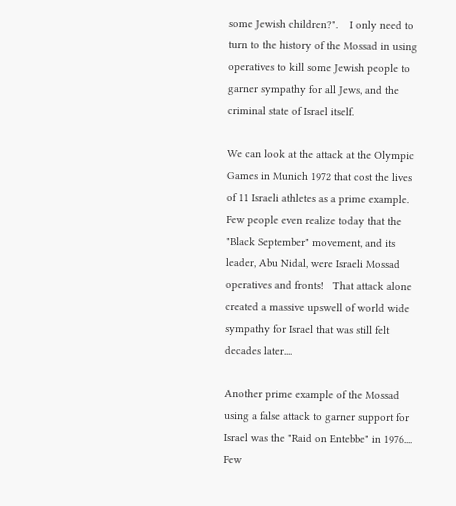some Jewish children?".    I only need to turn to the history of the Mossad in using operatives to kill some Jewish people to garner sympathy for all Jews, and the criminal state of Israel itself.

We can look at the attack at the Olympic Games in Munich 1972 that cost the lives of 11 Israeli athletes as a prime example.  Few people even realize today that the "Black September" movement, and its leader, Abu Nidal, were Israeli Mossad operatives and fronts!   That attack alone created a massive upswell of world wide sympathy for Israel that was still felt decades later....

Another prime example of the Mossad using a false attack to garner support for Israel was the "Raid on Entebbe" in 1976.... Few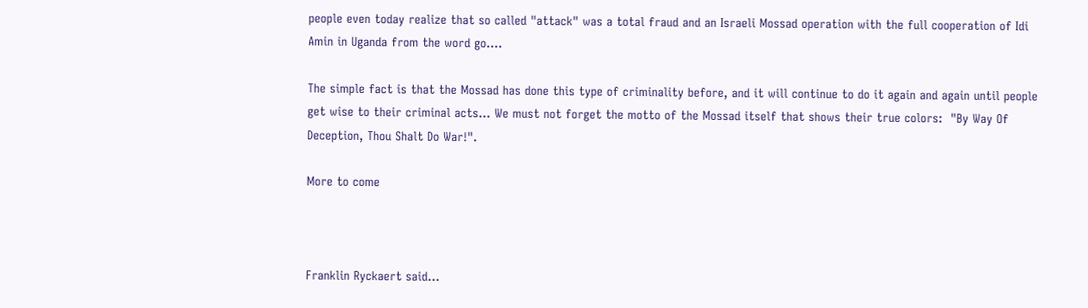people even today realize that so called "attack" was a total fraud and an Israeli Mossad operation with the full cooperation of Idi Amin in Uganda from the word go....

The simple fact is that the Mossad has done this type of criminality before, and it will continue to do it again and again until people get wise to their criminal acts... We must not forget the motto of the Mossad itself that shows their true colors:  "By Way Of Deception, Thou Shalt Do War!".

More to come



Franklin Ryckaert said...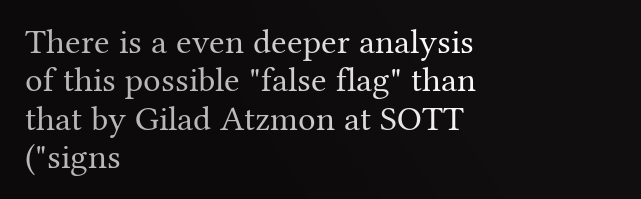There is a even deeper analysis of this possible "false flag" than that by Gilad Atzmon at SOTT ("signs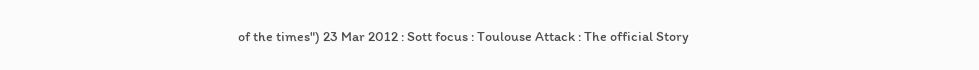of the times") 23 Mar 2012 : Sott focus : Toulouse Attack : The official Story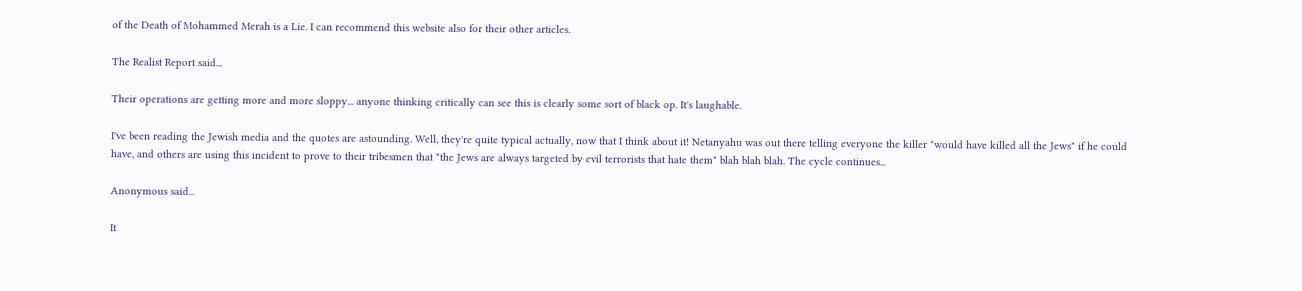of the Death of Mohammed Merah is a Lie. I can recommend this website also for their other articles.

The Realist Report said...

Their operations are getting more and more sloppy... anyone thinking critically can see this is clearly some sort of black op. It's laughable.

I've been reading the Jewish media and the quotes are astounding. Well, they're quite typical actually, now that I think about it! Netanyahu was out there telling everyone the killer "would have killed all the Jews" if he could have, and others are using this incident to prove to their tribesmen that "the Jews are always targeted by evil terrorists that hate them" blah blah blah. The cycle continues...

Anonymous said...

It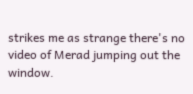strikes me as strange there's no video of Merad jumping out the window.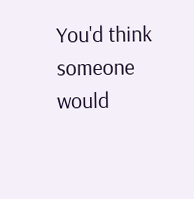You'd think someone would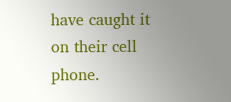have caught it on their cell phone.